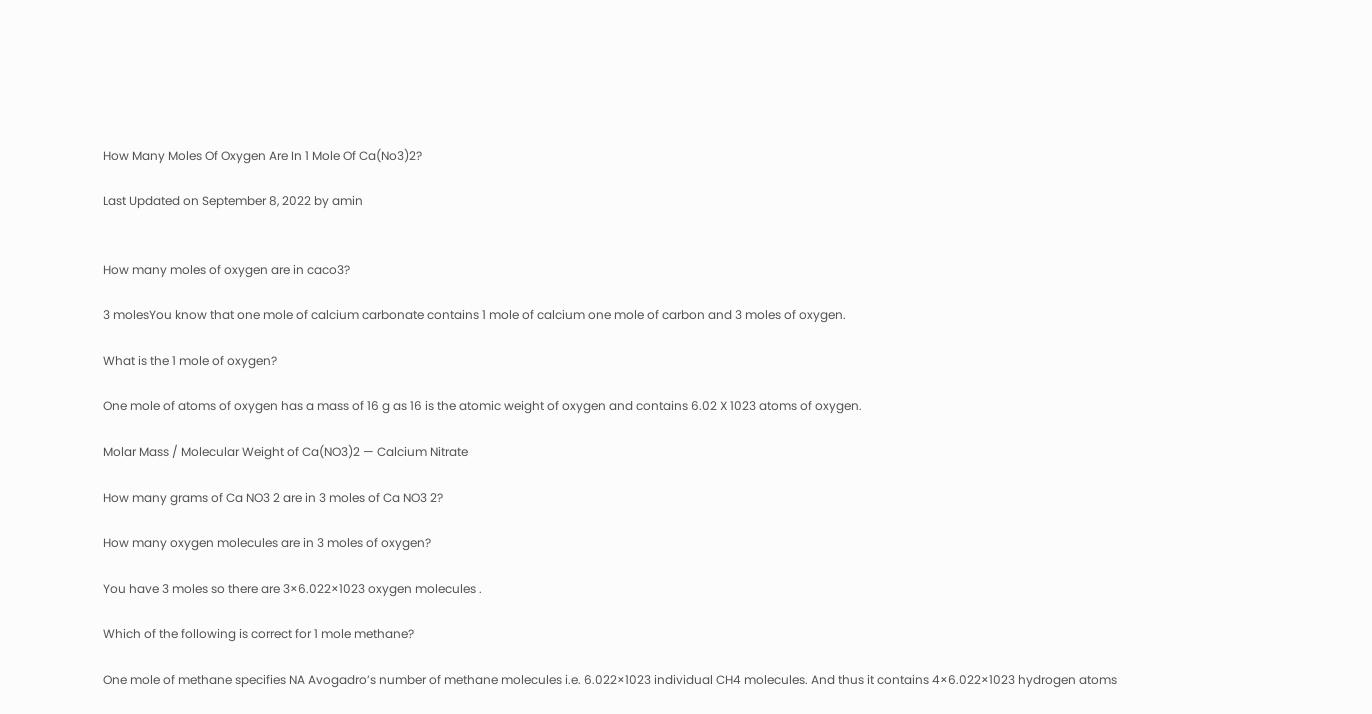How Many Moles Of Oxygen Are In 1 Mole Of Ca(No3)2?

Last Updated on September 8, 2022 by amin


How many moles of oxygen are in caco3?

3 molesYou know that one mole of calcium carbonate contains 1 mole of calcium one mole of carbon and 3 moles of oxygen.

What is the 1 mole of oxygen?

One mole of atoms of oxygen has a mass of 16 g as 16 is the atomic weight of oxygen and contains 6.02 X 1023 atoms of oxygen.

Molar Mass / Molecular Weight of Ca(NO3)2 — Calcium Nitrate

How many grams of Ca NO3 2 are in 3 moles of Ca NO3 2?

How many oxygen molecules are in 3 moles of oxygen?

You have 3 moles so there are 3×6.022×1023 oxygen molecules .

Which of the following is correct for 1 mole methane?

One mole of methane specifies NA Avogadro’s number of methane molecules i.e. 6.022×1023 individual CH4 molecules. And thus it contains 4×6.022×1023 hydrogen atoms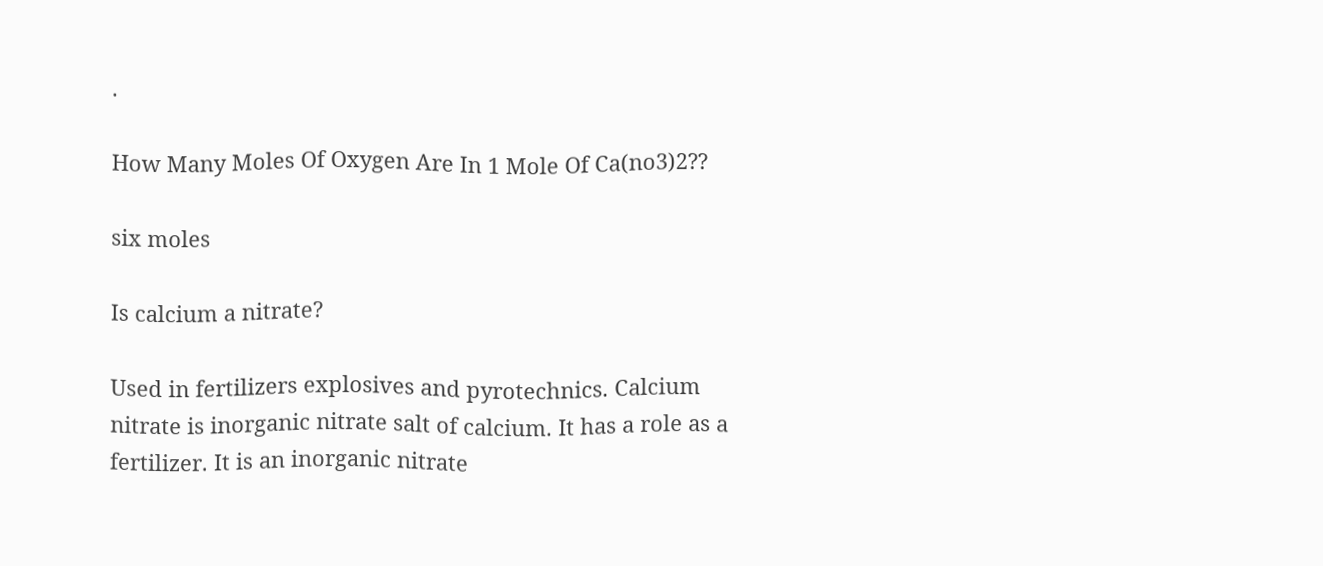.

How Many Moles Of Oxygen Are In 1 Mole Of Ca(no3)2??

six moles

Is calcium a nitrate?

Used in fertilizers explosives and pyrotechnics. Calcium nitrate is inorganic nitrate salt of calcium. It has a role as a fertilizer. It is an inorganic nitrate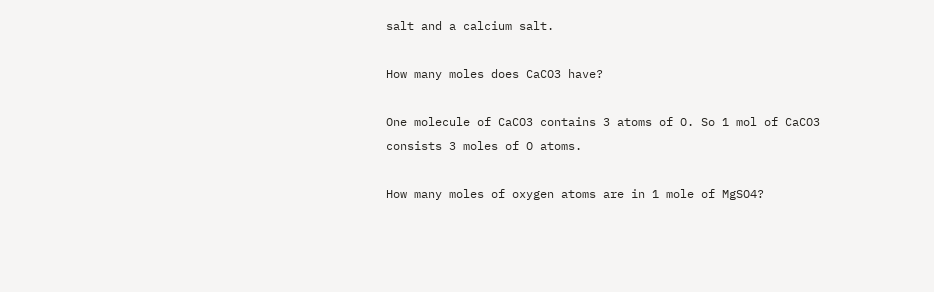salt and a calcium salt.

How many moles does CaCO3 have?

One molecule of CaCO3 contains 3 atoms of O. So 1 mol of CaCO3 consists 3 moles of O atoms.

How many moles of oxygen atoms are in 1 mole of MgSO4?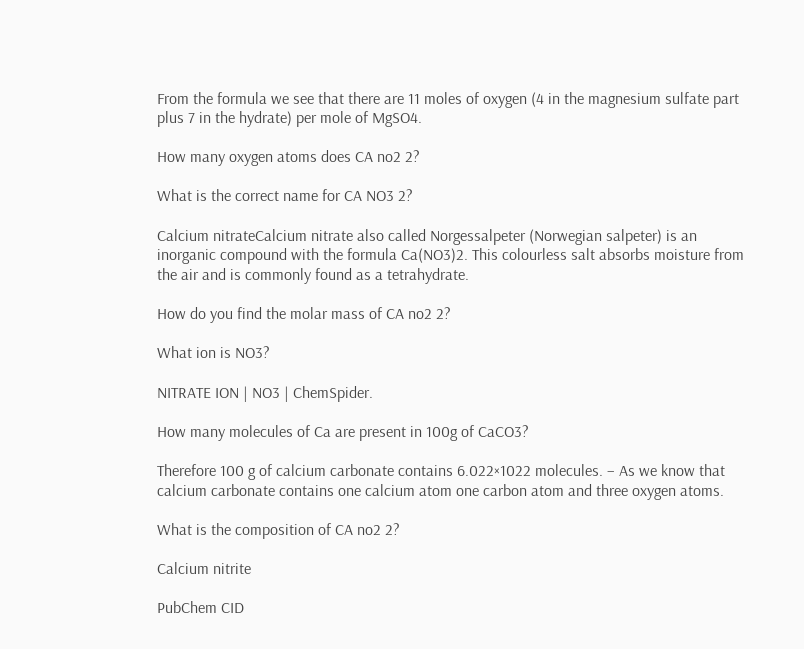From the formula we see that there are 11 moles of oxygen (4 in the magnesium sulfate part plus 7 in the hydrate) per mole of MgSO4.

How many oxygen atoms does CA no2 2?

What is the correct name for CA NO3 2?

Calcium nitrateCalcium nitrate also called Norgessalpeter (Norwegian salpeter) is an inorganic compound with the formula Ca(NO3)2. This colourless salt absorbs moisture from the air and is commonly found as a tetrahydrate.

How do you find the molar mass of CA no2 2?

What ion is NO3?

NITRATE ION | NO3 | ChemSpider.

How many molecules of Ca are present in 100g of CaCO3?

Therefore 100 g of calcium carbonate contains 6.022×1022 molecules. – As we know that calcium carbonate contains one calcium atom one carbon atom and three oxygen atoms.

What is the composition of CA no2 2?

Calcium nitrite

PubChem CID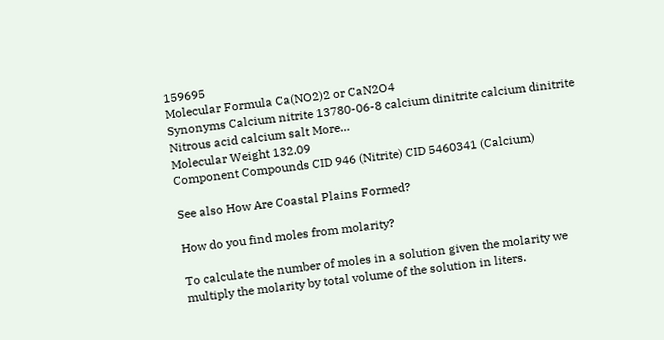159695
Molecular Formula Ca(NO2)2 or CaN2O4
Synonyms Calcium nitrite 13780-06-8 calcium dinitrite calcium dinitrite Nitrous acid calcium salt More…
Molecular Weight 132.09
Component Compounds CID 946 (Nitrite) CID 5460341 (Calcium)

See also How Are Coastal Plains Formed?

How do you find moles from molarity?

To calculate the number of moles in a solution given the molarity we multiply the molarity by total volume of the solution in liters.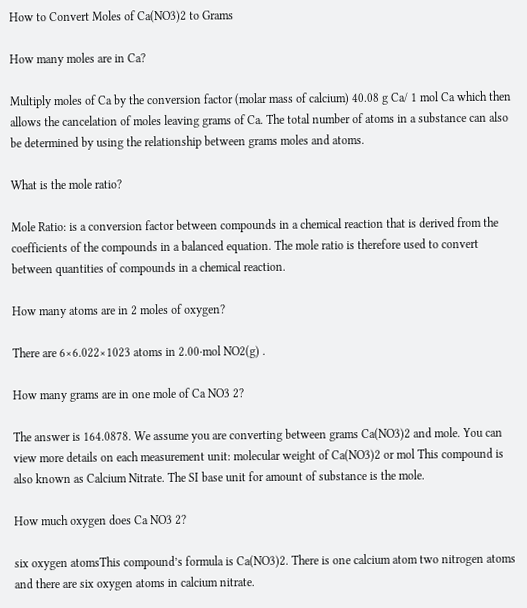How to Convert Moles of Ca(NO3)2 to Grams

How many moles are in Ca?

Multiply moles of Ca by the conversion factor (molar mass of calcium) 40.08 g Ca/ 1 mol Ca which then allows the cancelation of moles leaving grams of Ca. The total number of atoms in a substance can also be determined by using the relationship between grams moles and atoms.

What is the mole ratio?

Mole Ratio: is a conversion factor between compounds in a chemical reaction that is derived from the coefficients of the compounds in a balanced equation. The mole ratio is therefore used to convert between quantities of compounds in a chemical reaction.

How many atoms are in 2 moles of oxygen?

There are 6×6.022×1023 atoms in 2.00⋅mol NO2(g) .

How many grams are in one mole of Ca NO3 2?

The answer is 164.0878. We assume you are converting between grams Ca(NO3)2 and mole. You can view more details on each measurement unit: molecular weight of Ca(NO3)2 or mol This compound is also known as Calcium Nitrate. The SI base unit for amount of substance is the mole.

How much oxygen does Ca NO3 2?

six oxygen atomsThis compound’s formula is Ca(NO3)2. There is one calcium atom two nitrogen atoms and there are six oxygen atoms in calcium nitrate.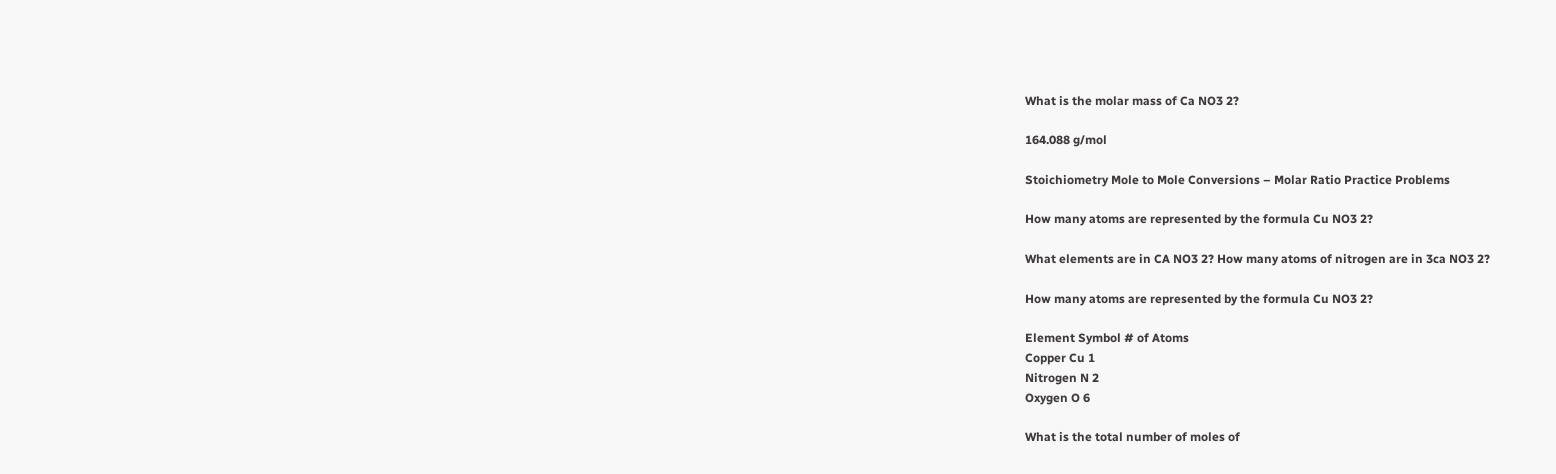What is the molar mass of Ca NO3 2?

164.088 g/mol

Stoichiometry Mole to Mole Conversions – Molar Ratio Practice Problems

How many atoms are represented by the formula Cu NO3 2?

What elements are in CA NO3 2? How many atoms of nitrogen are in 3ca NO3 2?

How many atoms are represented by the formula Cu NO3 2?

Element Symbol # of Atoms
Copper Cu 1
Nitrogen N 2
Oxygen O 6

What is the total number of moles of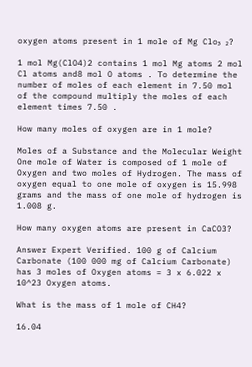oxygen atoms present in 1 mole of Mg Clo₃ ₂?

1 mol Mg(ClO4)2 contains 1 mol Mg atoms 2 mol Cl atoms and8 mol O atoms . To determine the number of moles of each element in 7.50 mol of the compound multiply the moles of each element times 7.50 .

How many moles of oxygen are in 1 mole?

Moles of a Substance and the Molecular Weight One mole of Water is composed of 1 mole of Oxygen and two moles of Hydrogen. The mass of oxygen equal to one mole of oxygen is 15.998 grams and the mass of one mole of hydrogen is 1.008 g.

How many oxygen atoms are present in CaCO3?

Answer Expert Verified. 100 g of Calcium Carbonate (100 000 mg of Calcium Carbonate) has 3 moles of Oxygen atoms = 3 x 6.022 x 10^23 Oxygen atoms.

What is the mass of 1 mole of CH4?

16.04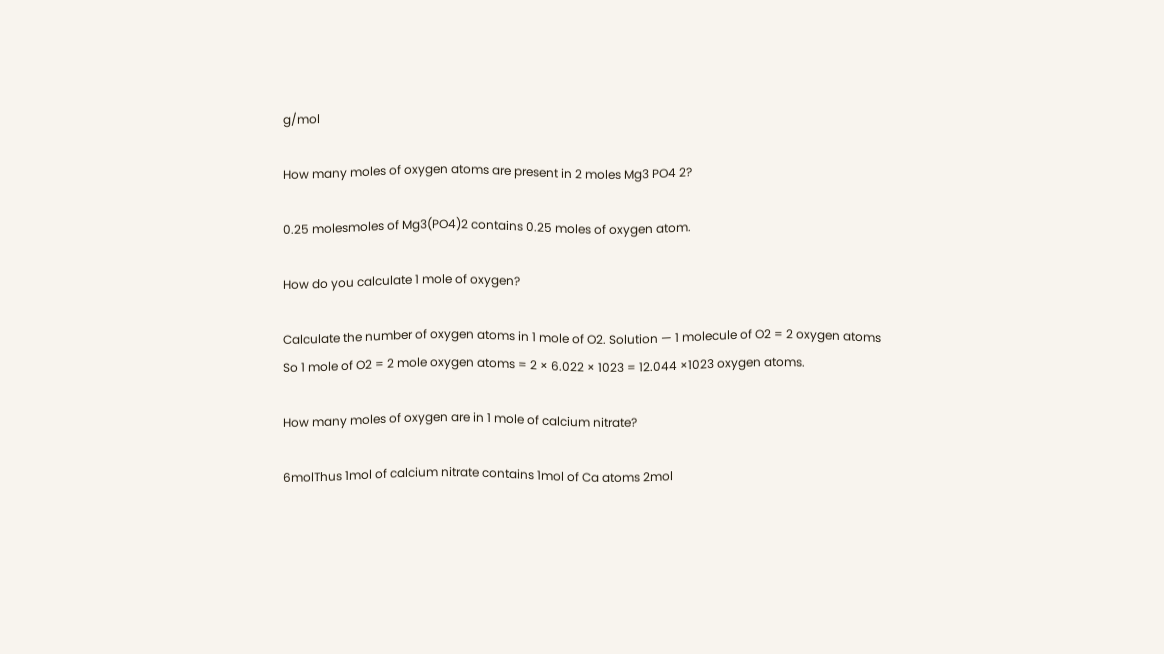g/mol

How many moles of oxygen atoms are present in 2 moles Mg3 PO4 2?

0.25 molesmoles of Mg3(PO4)2 contains 0.25 moles of oxygen atom.

How do you calculate 1 mole of oxygen?

Calculate the number of oxygen atoms in 1 mole of O2. Solution — 1 molecule of O2 = 2 oxygen atoms So 1 mole of O2 = 2 mole oxygen atoms = 2 × 6.022 × 1023 = 12.044 ×1023 oxygen atoms.

How many moles of oxygen are in 1 mole of calcium nitrate?

6molThus 1mol of calcium nitrate contains 1mol of Ca atoms 2mol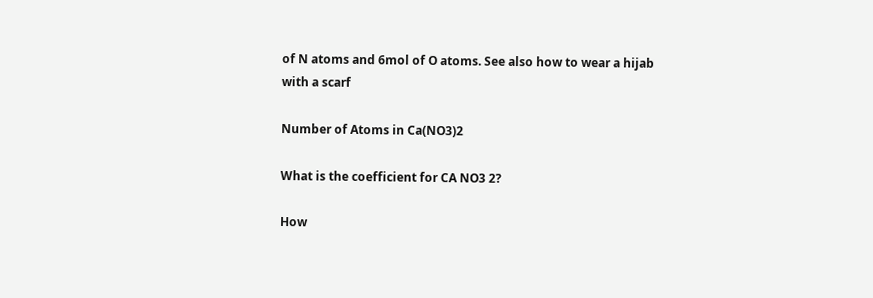of N atoms and 6mol of O atoms. See also how to wear a hijab with a scarf

Number of Atoms in Ca(NO3)2

What is the coefficient for CA NO3 2?

How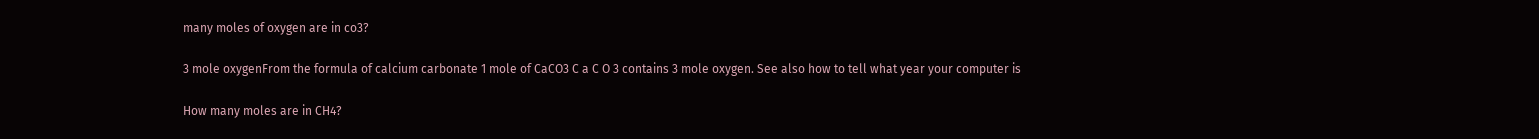many moles of oxygen are in co3?

3 mole oxygenFrom the formula of calcium carbonate 1 mole of CaCO3 C a C O 3 contains 3 mole oxygen. See also how to tell what year your computer is

How many moles are in CH4?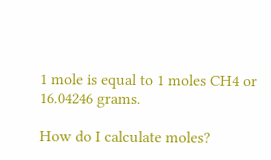1 mole is equal to 1 moles CH4 or 16.04246 grams.

How do I calculate moles?